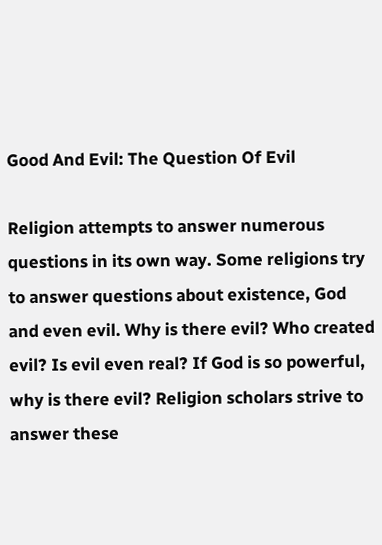Good And Evil: The Question Of Evil

Religion attempts to answer numerous questions in its own way. Some religions try to answer questions about existence, God and even evil. Why is there evil? Who created evil? Is evil even real? If God is so powerful, why is there evil? Religion scholars strive to answer these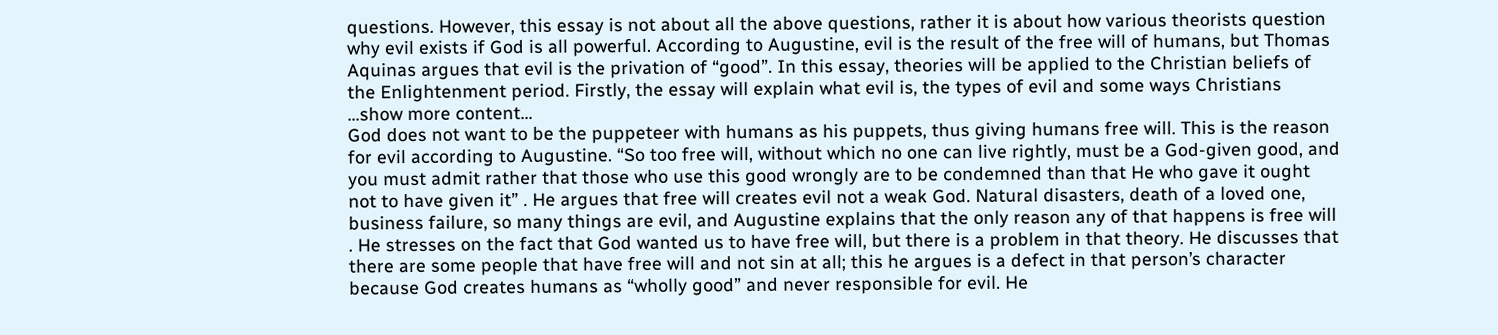questions. However, this essay is not about all the above questions, rather it is about how various theorists question why evil exists if God is all powerful. According to Augustine, evil is the result of the free will of humans, but Thomas Aquinas argues that evil is the privation of “good”. In this essay, theories will be applied to the Christian beliefs of the Enlightenment period. Firstly, the essay will explain what evil is, the types of evil and some ways Christians …show more content…
God does not want to be the puppeteer with humans as his puppets, thus giving humans free will. This is the reason for evil according to Augustine. “So too free will, without which no one can live rightly, must be a God-given good, and you must admit rather that those who use this good wrongly are to be condemned than that He who gave it ought not to have given it” . He argues that free will creates evil not a weak God. Natural disasters, death of a loved one, business failure, so many things are evil, and Augustine explains that the only reason any of that happens is free will . He stresses on the fact that God wanted us to have free will, but there is a problem in that theory. He discusses that there are some people that have free will and not sin at all; this he argues is a defect in that person’s character because God creates humans as “wholly good” and never responsible for evil. He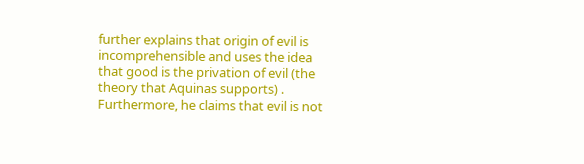further explains that origin of evil is incomprehensible and uses the idea that good is the privation of evil (the theory that Aquinas supports) . Furthermore, he claims that evil is not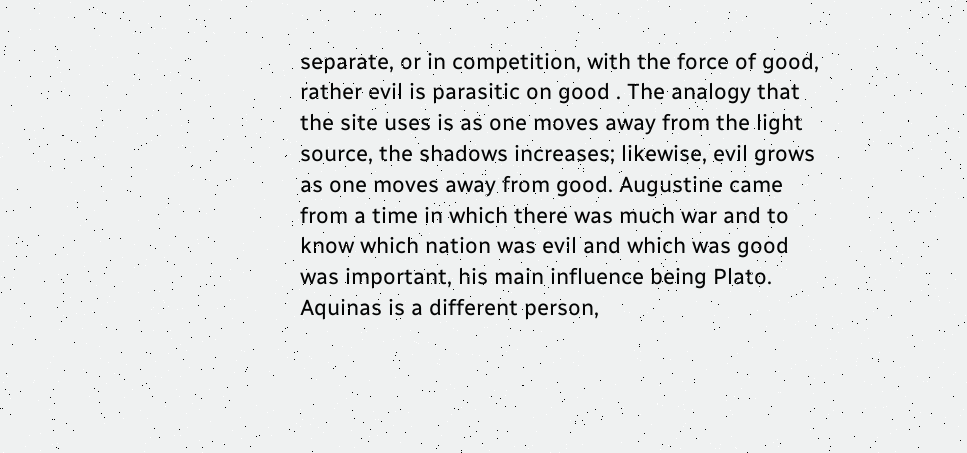separate, or in competition, with the force of good, rather evil is parasitic on good . The analogy that the site uses is as one moves away from the light source, the shadows increases; likewise, evil grows as one moves away from good. Augustine came from a time in which there was much war and to know which nation was evil and which was good was important, his main influence being Plato. Aquinas is a different person,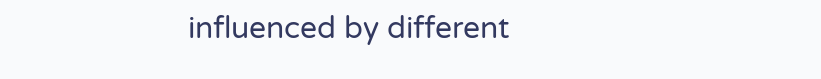influenced by different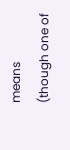means (though one of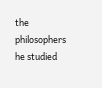the philosophers he studied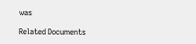was

Related Documents